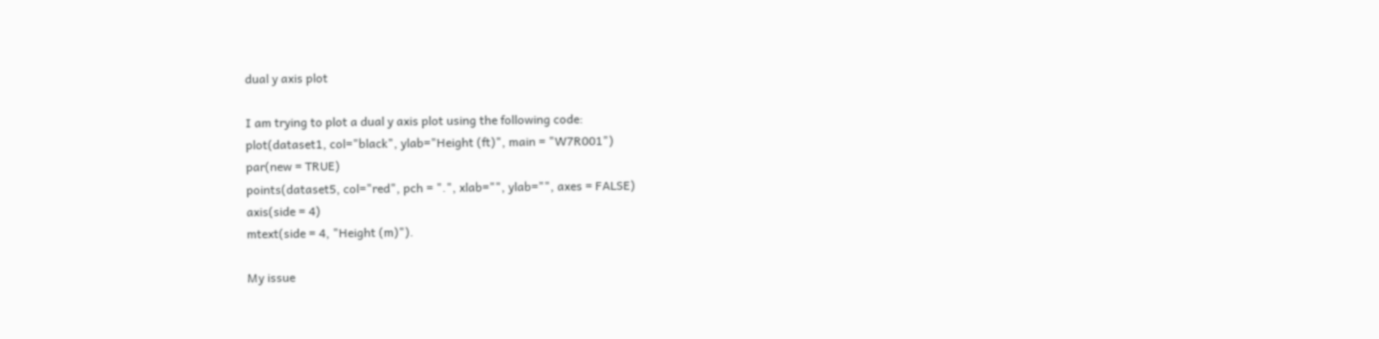dual y axis plot

I am trying to plot a dual y axis plot using the following code:
plot(dataset1, col="black", ylab="Height (ft)", main = "W7R001")
par(new = TRUE)
points(dataset5, col="red", pch = ".", xlab="", ylab="", axes = FALSE)
axis(side = 4)
mtext(side = 4, "Height (m)").

My issue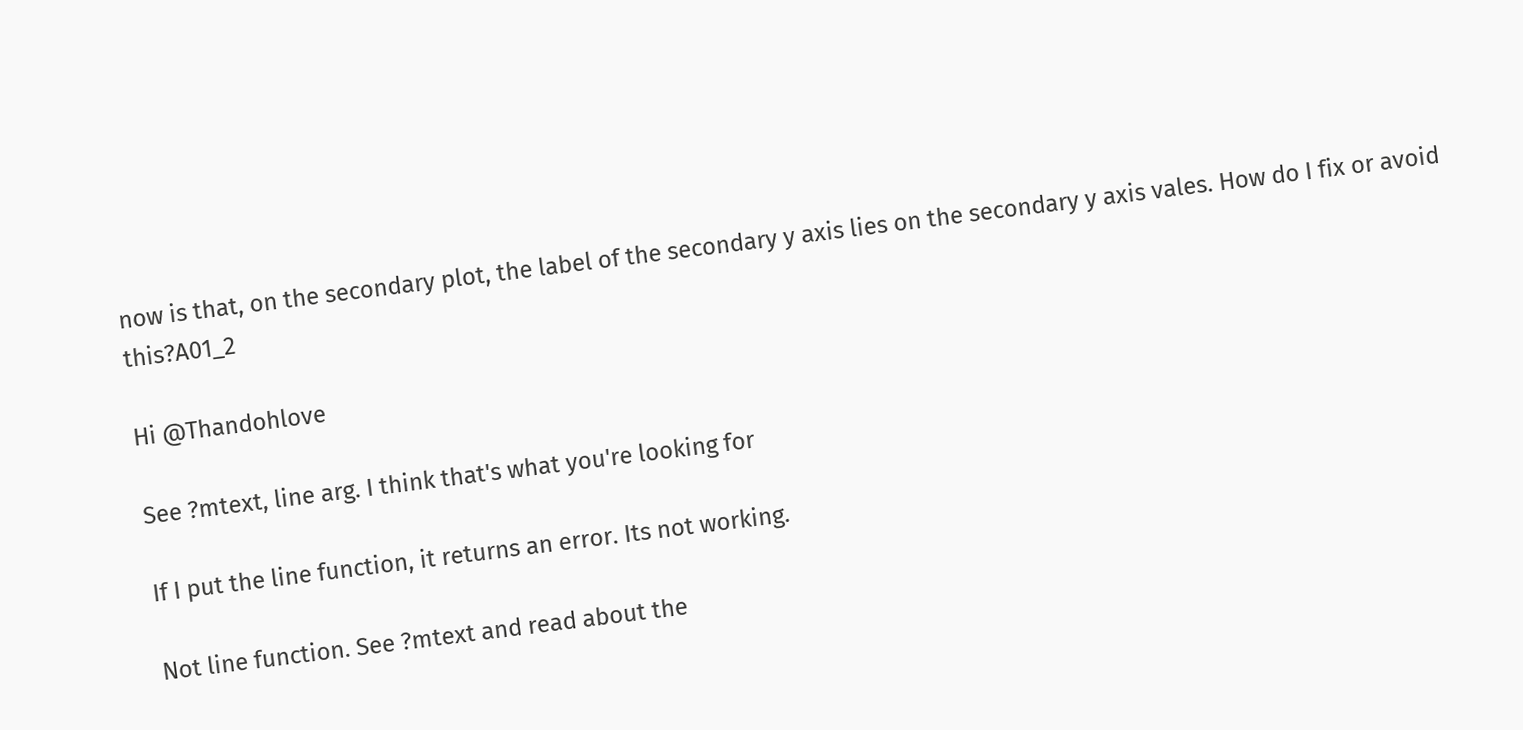now is that, on the secondary plot, the label of the secondary y axis lies on the secondary y axis vales. How do I fix or avoid this?A01_2

Hi @Thandohlove

See ?mtext, line arg. I think that's what you're looking for

If I put the line function, it returns an error. Its not working.

Not line function. See ?mtext and read about the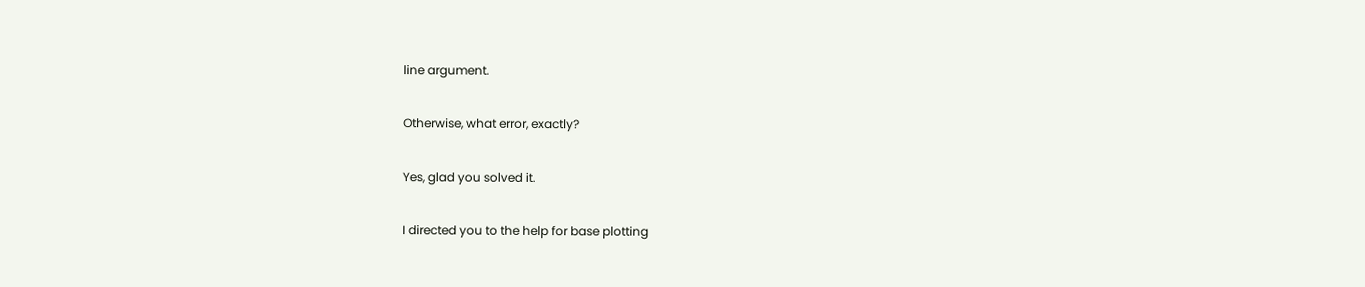line argument.

Otherwise, what error, exactly?

Yes, glad you solved it.

I directed you to the help for base plotting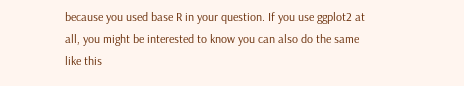because you used base R in your question. If you use ggplot2 at all, you might be interested to know you can also do the same like this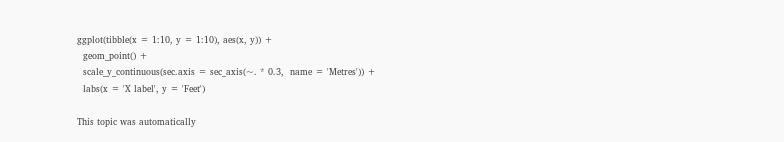ggplot(tibble(x = 1:10, y = 1:10), aes(x, y)) +
  geom_point() +
  scale_y_continuous(sec.axis = sec_axis(~. * 0.3,  name = 'Metres')) +
  labs(x = 'X label', y = 'Feet')

This topic was automatically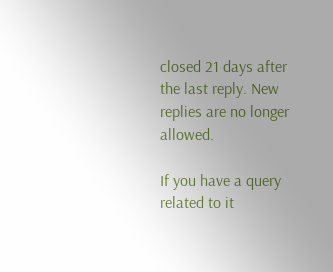closed 21 days after the last reply. New replies are no longer allowed.

If you have a query related to it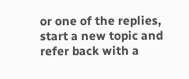or one of the replies, start a new topic and refer back with a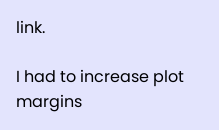link.

I had to increase plot margins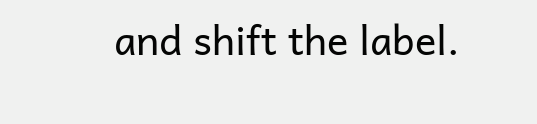and shift the label.